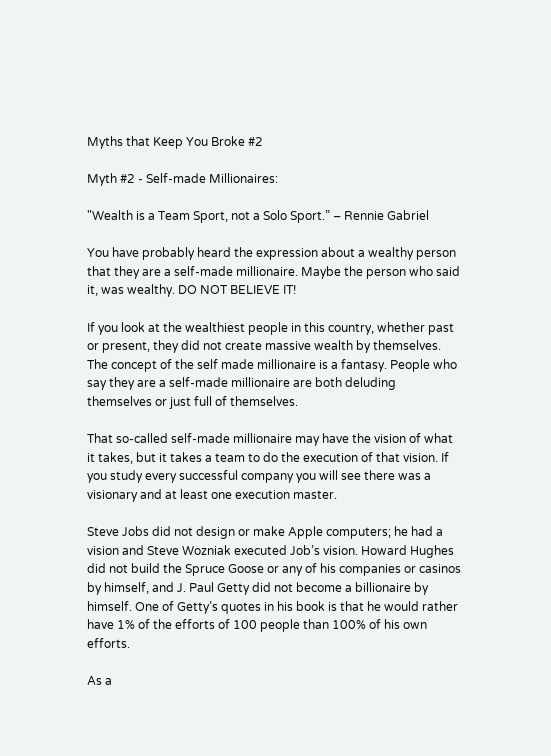Myths that Keep You Broke #2

Myth #2 - Self-made Millionaires:

"Wealth is a Team Sport, not a Solo Sport.” – Rennie Gabriel

You have probably heard the expression about a wealthy person that they are a self-made millionaire. Maybe the person who said it, was wealthy. DO NOT BELIEVE IT!

If you look at the wealthiest people in this country, whether past or present, they did not create massive wealth by themselves. The concept of the self made millionaire is a fantasy. People who say they are a self-made millionaire are both deluding themselves or just full of themselves.

That so-called self-made millionaire may have the vision of what it takes, but it takes a team to do the execution of that vision. If you study every successful company you will see there was a visionary and at least one execution master.

Steve Jobs did not design or make Apple computers; he had a vision and Steve Wozniak executed Job’s vision. Howard Hughes did not build the Spruce Goose or any of his companies or casinos by himself, and J. Paul Getty did not become a billionaire by himself. One of Getty’s quotes in his book is that he would rather have 1% of the efforts of 100 people than 100% of his own efforts.

As a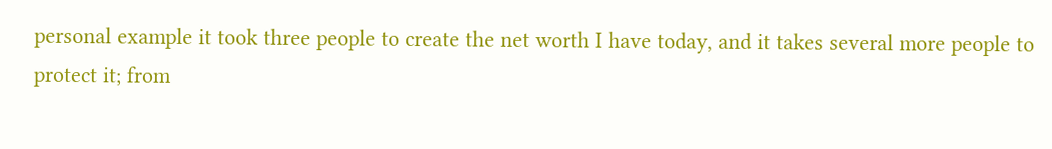personal example it took three people to create the net worth I have today, and it takes several more people to protect it; from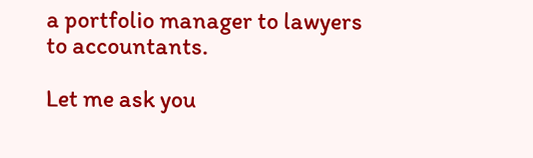a portfolio manager to lawyers to accountants.

Let me ask you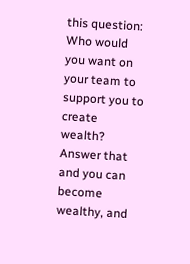this question: Who would you want on your team to support you to create wealth? Answer that and you can become wealthy, and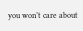you won’t care about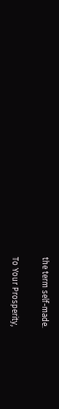the term self-made.

To Your Prosperity,